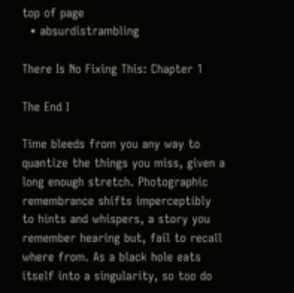top of page
  • absurdistrambling

There Is No Fixing This: Chapter 1

The End I

Time bleeds from you any way to quantize the things you miss, given a long enough stretch. Photographic remembrance shifts imperceptibly to hints and whispers, a story you remember hearing but, fail to recall where from. As a black hole eats itself into a singularity, so too do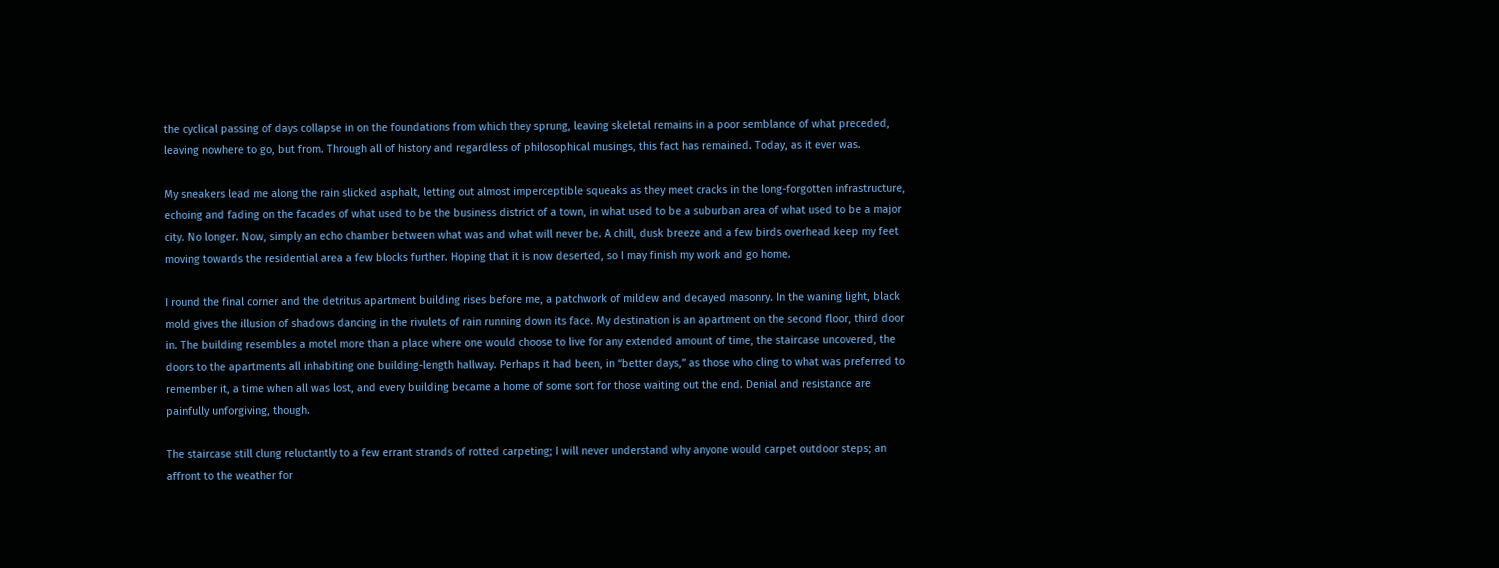the cyclical passing of days collapse in on the foundations from which they sprung, leaving skeletal remains in a poor semblance of what preceded, leaving nowhere to go, but from. Through all of history and regardless of philosophical musings, this fact has remained. Today, as it ever was.

My sneakers lead me along the rain slicked asphalt, letting out almost imperceptible squeaks as they meet cracks in the long-forgotten infrastructure, echoing and fading on the facades of what used to be the business district of a town, in what used to be a suburban area of what used to be a major city. No longer. Now, simply an echo chamber between what was and what will never be. A chill, dusk breeze and a few birds overhead keep my feet moving towards the residential area a few blocks further. Hoping that it is now deserted, so I may finish my work and go home.

I round the final corner and the detritus apartment building rises before me, a patchwork of mildew and decayed masonry. In the waning light, black mold gives the illusion of shadows dancing in the rivulets of rain running down its face. My destination is an apartment on the second floor, third door in. The building resembles a motel more than a place where one would choose to live for any extended amount of time, the staircase uncovered, the doors to the apartments all inhabiting one building-length hallway. Perhaps it had been, in “better days,” as those who cling to what was preferred to remember it, a time when all was lost, and every building became a home of some sort for those waiting out the end. Denial and resistance are painfully unforgiving, though.

The staircase still clung reluctantly to a few errant strands of rotted carpeting; I will never understand why anyone would carpet outdoor steps; an affront to the weather for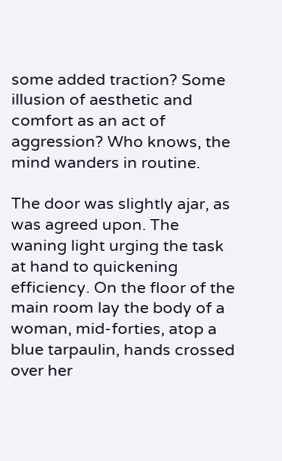some added traction? Some illusion of aesthetic and comfort as an act of aggression? Who knows, the mind wanders in routine.

The door was slightly ajar, as was agreed upon. The waning light urging the task at hand to quickening efficiency. On the floor of the main room lay the body of a woman, mid-forties, atop a blue tarpaulin, hands crossed over her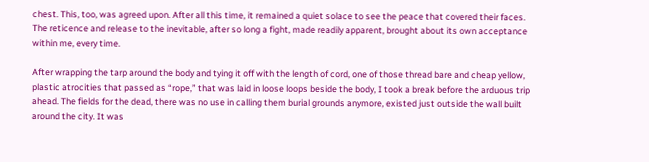chest. This, too, was agreed upon. After all this time, it remained a quiet solace to see the peace that covered their faces. The reticence and release to the inevitable, after so long a fight, made readily apparent, brought about its own acceptance within me, every time.

After wrapping the tarp around the body and tying it off with the length of cord, one of those thread bare and cheap yellow, plastic atrocities that passed as “rope,” that was laid in loose loops beside the body, I took a break before the arduous trip ahead. The fields for the dead, there was no use in calling them burial grounds anymore, existed just outside the wall built around the city. It was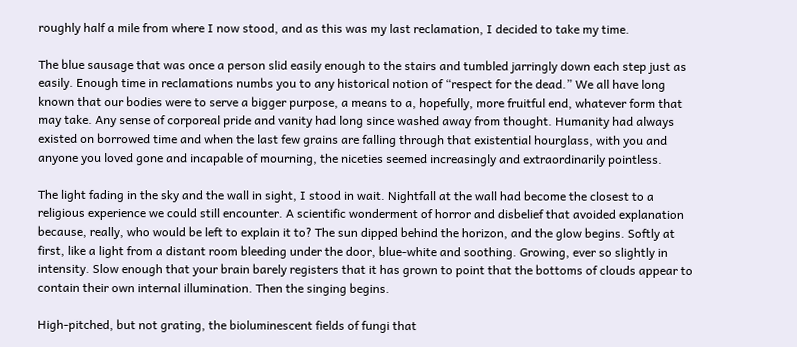roughly half a mile from where I now stood, and as this was my last reclamation, I decided to take my time.

The blue sausage that was once a person slid easily enough to the stairs and tumbled jarringly down each step just as easily. Enough time in reclamations numbs you to any historical notion of “respect for the dead.” We all have long known that our bodies were to serve a bigger purpose, a means to a, hopefully, more fruitful end, whatever form that may take. Any sense of corporeal pride and vanity had long since washed away from thought. Humanity had always existed on borrowed time and when the last few grains are falling through that existential hourglass, with you and anyone you loved gone and incapable of mourning, the niceties seemed increasingly and extraordinarily pointless.

The light fading in the sky and the wall in sight, I stood in wait. Nightfall at the wall had become the closest to a religious experience we could still encounter. A scientific wonderment of horror and disbelief that avoided explanation because, really, who would be left to explain it to? The sun dipped behind the horizon, and the glow begins. Softly at first, like a light from a distant room bleeding under the door, blue-white and soothing. Growing, ever so slightly in intensity. Slow enough that your brain barely registers that it has grown to point that the bottoms of clouds appear to contain their own internal illumination. Then the singing begins.

High-pitched, but not grating, the bioluminescent fields of fungi that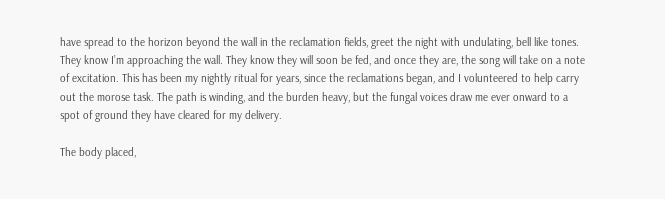have spread to the horizon beyond the wall in the reclamation fields, greet the night with undulating, bell like tones. They know I’m approaching the wall. They know they will soon be fed, and once they are, the song will take on a note of excitation. This has been my nightly ritual for years, since the reclamations began, and I volunteered to help carry out the morose task. The path is winding, and the burden heavy, but the fungal voices draw me ever onward to a spot of ground they have cleared for my delivery.

The body placed,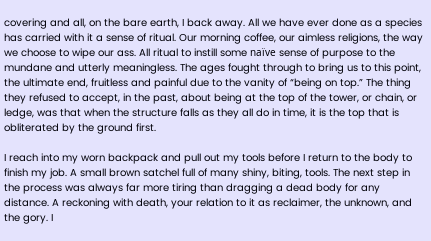covering and all, on the bare earth, I back away. All we have ever done as a species has carried with it a sense of ritual. Our morning coffee, our aimless religions, the way we choose to wipe our ass. All ritual to instill some naïve sense of purpose to the mundane and utterly meaningless. The ages fought through to bring us to this point, the ultimate end, fruitless and painful due to the vanity of “being on top.” The thing they refused to accept, in the past, about being at the top of the tower, or chain, or ledge, was that when the structure falls as they all do in time, it is the top that is obliterated by the ground first.

I reach into my worn backpack and pull out my tools before I return to the body to finish my job. A small brown satchel full of many shiny, biting, tools. The next step in the process was always far more tiring than dragging a dead body for any distance. A reckoning with death, your relation to it as reclaimer, the unknown, and the gory. I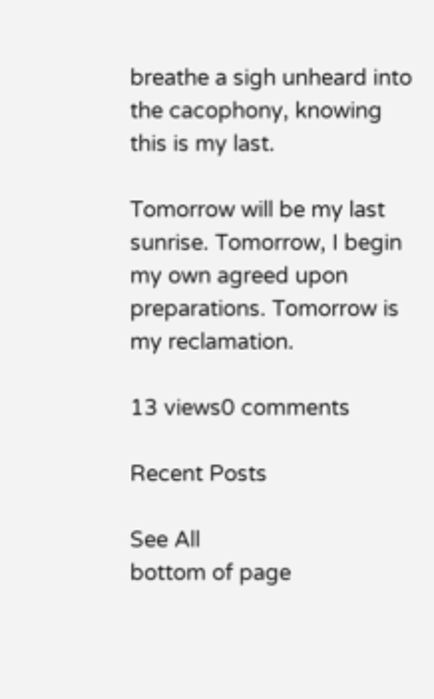breathe a sigh unheard into the cacophony, knowing this is my last.

Tomorrow will be my last sunrise. Tomorrow, I begin my own agreed upon preparations. Tomorrow is my reclamation.

13 views0 comments

Recent Posts

See All
bottom of page